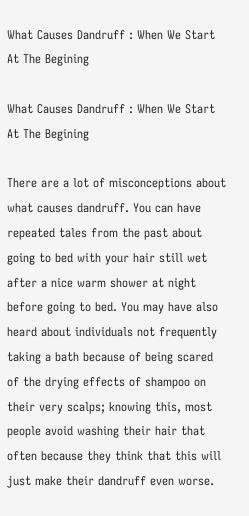What Causes Dandruff : When We Start At The Begining

What Causes Dandruff : When We Start At The Begining

There are a lot of misconceptions about what causes dandruff. You can have repeated tales from the past about going to bed with your hair still wet after a nice warm shower at night before going to bed. You may have also heard about individuals not frequently taking a bath because of being scared of the drying effects of shampoo on their very scalps; knowing this, most people avoid washing their hair that often because they think that this will just make their dandruff even worse.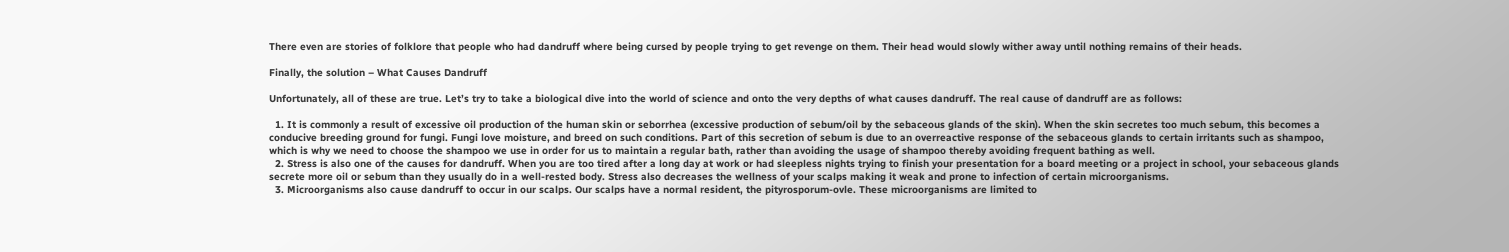There even are stories of folklore that people who had dandruff where being cursed by people trying to get revenge on them. Their head would slowly wither away until nothing remains of their heads.

Finally, the solution – What Causes Dandruff

Unfortunately, all of these are true. Let’s try to take a biological dive into the world of science and onto the very depths of what causes dandruff. The real cause of dandruff are as follows:

  1. It is commonly a result of excessive oil production of the human skin or seborrhea (excessive production of sebum/oil by the sebaceous glands of the skin). When the skin secretes too much sebum, this becomes a conducive breeding ground for fungi. Fungi love moisture, and breed on such conditions. Part of this secretion of sebum is due to an overreactive response of the sebaceous glands to certain irritants such as shampoo, which is why we need to choose the shampoo we use in order for us to maintain a regular bath, rather than avoiding the usage of shampoo thereby avoiding frequent bathing as well.
  2. Stress is also one of the causes for dandruff. When you are too tired after a long day at work or had sleepless nights trying to finish your presentation for a board meeting or a project in school, your sebaceous glands secrete more oil or sebum than they usually do in a well-rested body. Stress also decreases the wellness of your scalps making it weak and prone to infection of certain microorganisms.
  3. Microorganisms also cause dandruff to occur in our scalps. Our scalps have a normal resident, the pityrosporum-ovle. These microorganisms are limited to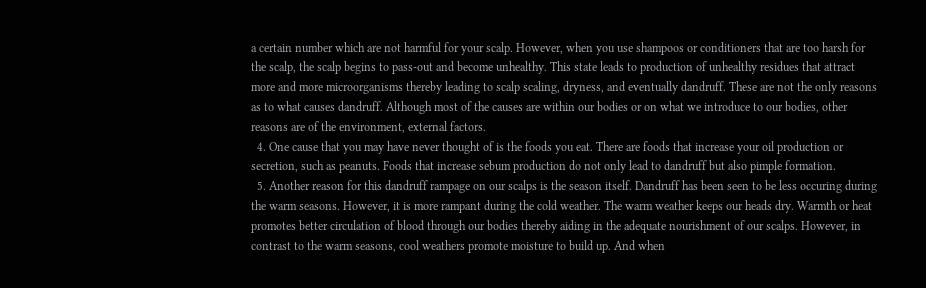a certain number which are not harmful for your scalp. However, when you use shampoos or conditioners that are too harsh for the scalp, the scalp begins to pass-out and become unhealthy. This state leads to production of unhealthy residues that attract more and more microorganisms thereby leading to scalp scaling, dryness, and eventually dandruff. These are not the only reasons as to what causes dandruff. Although most of the causes are within our bodies or on what we introduce to our bodies, other reasons are of the environment, external factors.
  4. One cause that you may have never thought of is the foods you eat. There are foods that increase your oil production or secretion, such as peanuts. Foods that increase sebum production do not only lead to dandruff but also pimple formation.
  5. Another reason for this dandruff rampage on our scalps is the season itself. Dandruff has been seen to be less occuring during the warm seasons. However, it is more rampant during the cold weather. The warm weather keeps our heads dry. Warmth or heat promotes better circulation of blood through our bodies thereby aiding in the adequate nourishment of our scalps. However, in contrast to the warm seasons, cool weathers promote moisture to build up. And when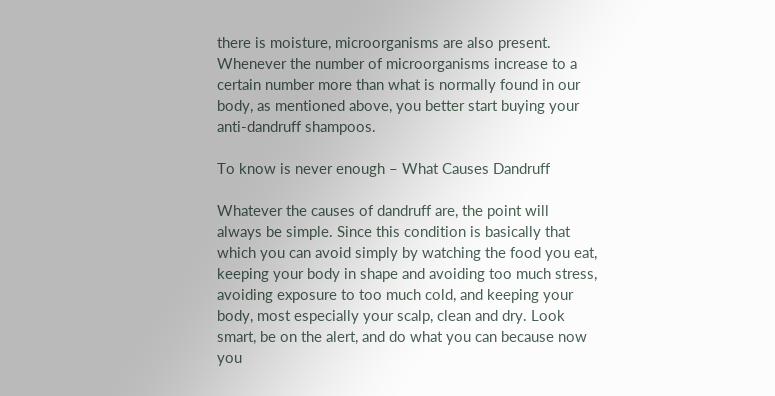there is moisture, microorganisms are also present. Whenever the number of microorganisms increase to a certain number more than what is normally found in our body, as mentioned above, you better start buying your anti-dandruff shampoos.

To know is never enough – What Causes Dandruff

Whatever the causes of dandruff are, the point will always be simple. Since this condition is basically that which you can avoid simply by watching the food you eat, keeping your body in shape and avoiding too much stress, avoiding exposure to too much cold, and keeping your body, most especially your scalp, clean and dry. Look smart, be on the alert, and do what you can because now you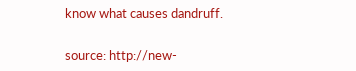know what causes dandruff.


source: http://new-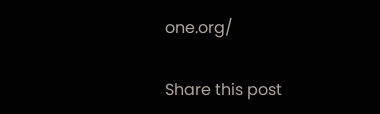one.org/

Share this post